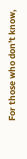For those who don't know,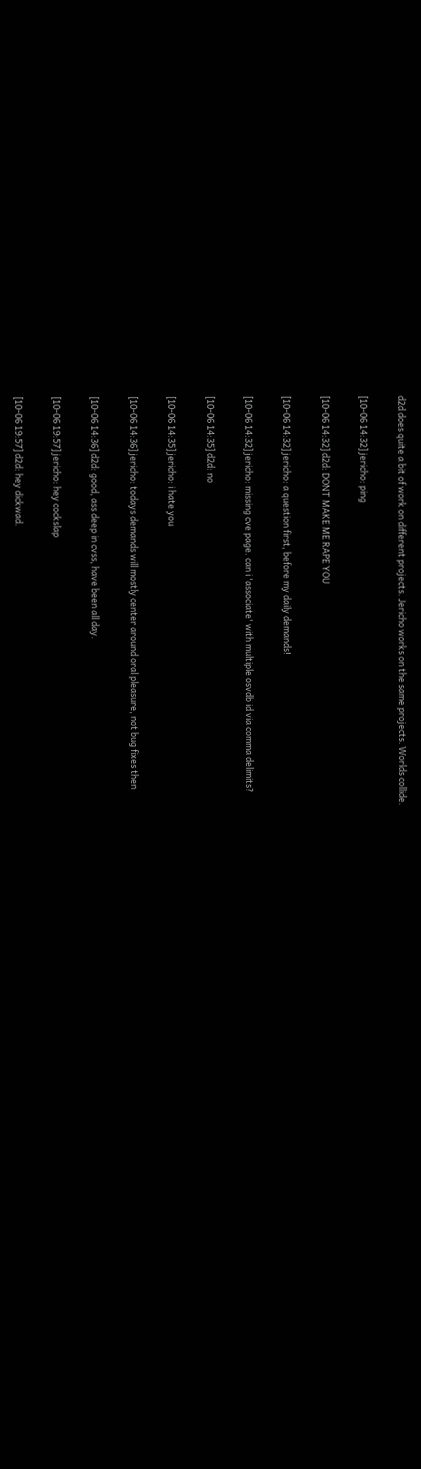d2d does quite a bit of work on different projects. Jericho works on the same projects. Worlds collide.

[10-06 14:32] jericho: ping

[10-06 14:32] d2d: DONT MAKE ME RAPE YOU

[10-06 14:32] jericho: a question first, before my daily demands!

[10-06 14:32] jericho: missing cve page. can i 'associate' with multiple osvdb id via comma delimits?

[10-06 14:35] d2d: no

[10-06 14:35] jericho: i hate you

[10-06 14:36] jericho: todays demands will mostly center around oral pleasure, not bug fixes then

[10-06 14:36] d2d: good, ass deep in cvss, have been all day.

[10-06 19:57] jericho: hey cockslap

[10-06 19:57] d2d: hey dickwad.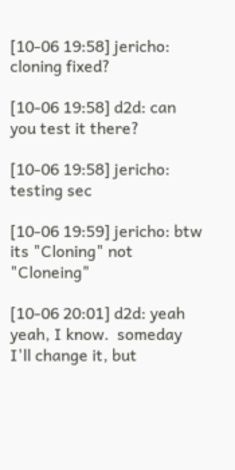[10-06 19:58] jericho: cloning fixed?

[10-06 19:58] d2d: can you test it there?

[10-06 19:58] jericho: testing sec

[10-06 19:59] jericho: btw its "Cloning" not "Cloneing"

[10-06 20:01] d2d: yeah yeah, I know.  someday I'll change it, but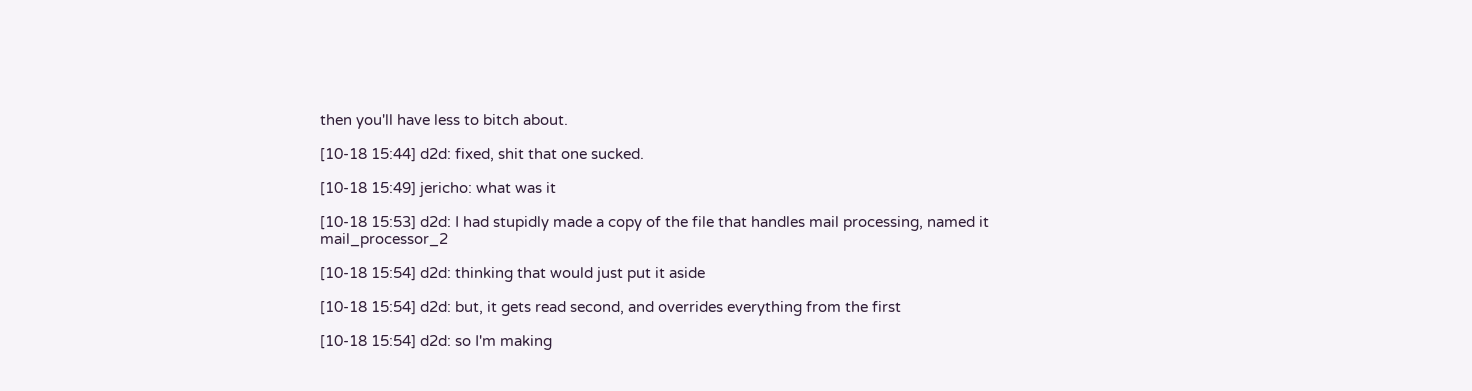then you'll have less to bitch about.

[10-18 15:44] d2d: fixed, shit that one sucked.

[10-18 15:49] jericho: what was it

[10-18 15:53] d2d: I had stupidly made a copy of the file that handles mail processing, named it mail_processor_2

[10-18 15:54] d2d: thinking that would just put it aside

[10-18 15:54] d2d: but, it gets read second, and overrides everything from the first

[10-18 15:54] d2d: so I'm making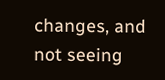changes, and not seeing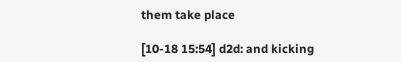them take place

[10-18 15:54] d2d: and kicking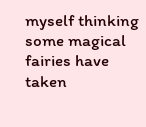myself thinking some magical fairies have taken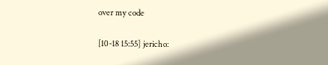over my code

[10-18 15:55] jericho: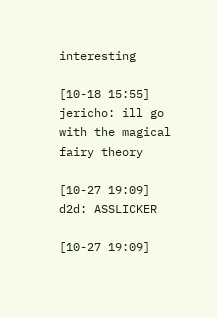interesting

[10-18 15:55] jericho: ill go with the magical fairy theory

[10-27 19:09] d2d: ASSLICKER

[10-27 19:09]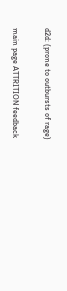d2d: (prone to outbursts of rage)

main page ATTRITION feedback